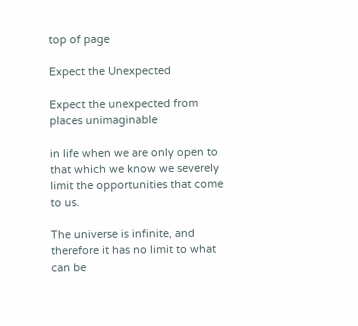top of page

Expect the Unexpected

Expect the unexpected from places unimaginable

in life when we are only open to that which we know we severely limit the opportunities that come to us.

The universe is infinite, and therefore it has no limit to what can be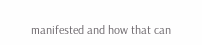manifested and how that can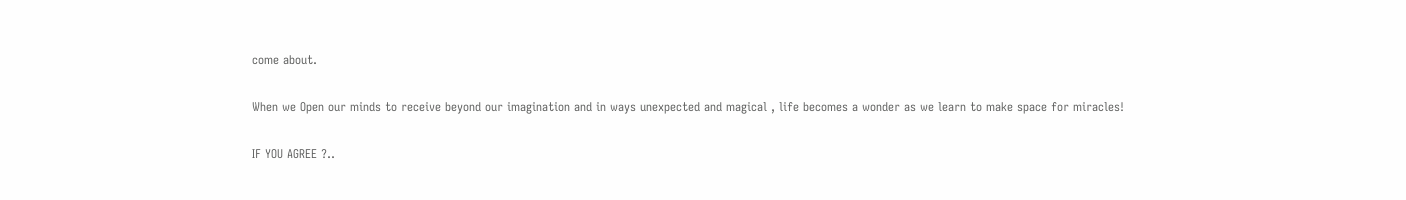come about.

When we Open our minds to receive beyond our imagination and in ways unexpected and magical , life becomes a wonder as we learn to make space for miracles!

IF YOU AGREE ?..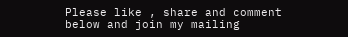Please like , share and comment below and join my mailing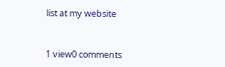list at my website


1 view0 comments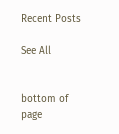Recent Posts

See All


bottom of page